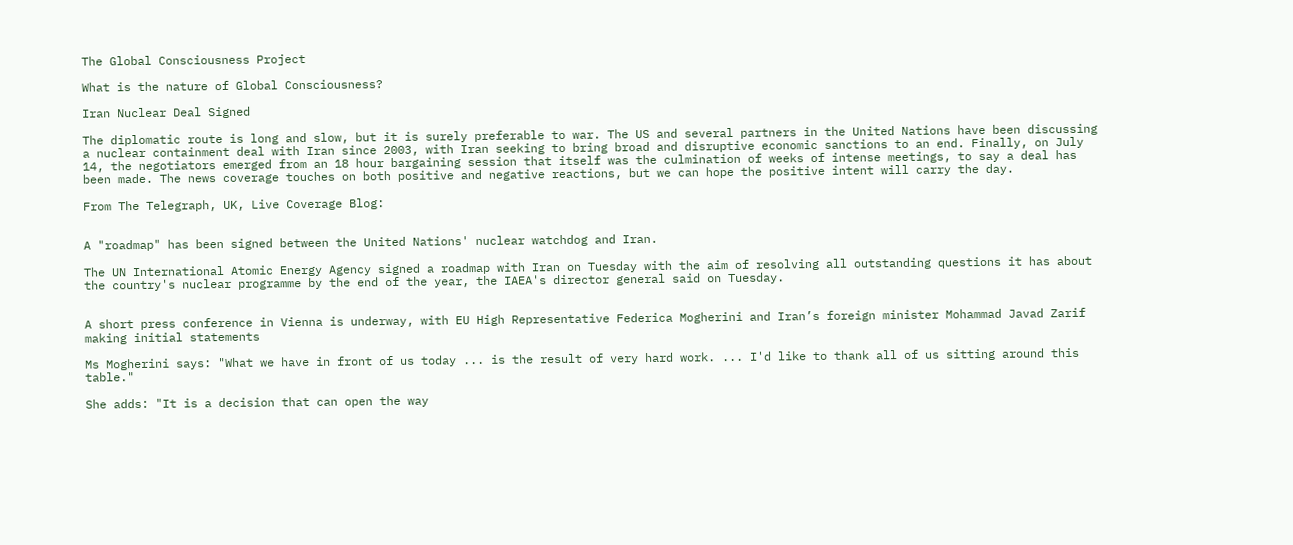The Global Consciousness Project

What is the nature of Global Consciousness?

Iran Nuclear Deal Signed

The diplomatic route is long and slow, but it is surely preferable to war. The US and several partners in the United Nations have been discussing a nuclear containment deal with Iran since 2003, with Iran seeking to bring broad and disruptive economic sanctions to an end. Finally, on July 14, the negotiators emerged from an 18 hour bargaining session that itself was the culmination of weeks of intense meetings, to say a deal has been made. The news coverage touches on both positive and negative reactions, but we can hope the positive intent will carry the day.

From The Telegraph, UK, Live Coverage Blog:


A "roadmap" has been signed between the United Nations' nuclear watchdog and Iran.

The UN International Atomic Energy Agency signed a roadmap with Iran on Tuesday with the aim of resolving all outstanding questions it has about the country's nuclear programme by the end of the year, the IAEA's director general said on Tuesday.


A short press conference in Vienna is underway, with EU High Representative Federica Mogherini and Iran’s foreign minister Mohammad Javad Zarif making initial statements

Ms Mogherini says: "What we have in front of us today ... is the result of very hard work. ... I'd like to thank all of us sitting around this table."

She adds: "It is a decision that can open the way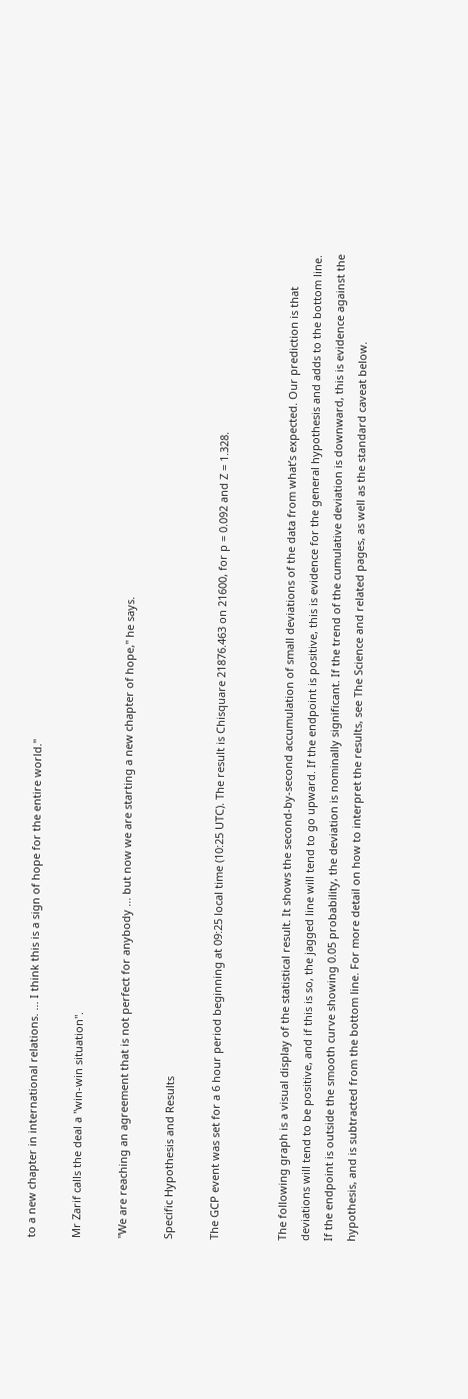to a new chapter in international relations. ... I think this is a sign of hope for the entire world."

Mr Zarif calls the deal a "win-win situation".

"We are reaching an agreement that is not perfect for anybody ... but now we are starting a new chapter of hope," he says.

Specific Hypothesis and Results

The GCP event was set for a 6 hour period beginning at 09:25 local time (10:25 UTC). The result is Chisquare 21876.463 on 21600, for p = 0.092 and Z = 1.328.


The following graph is a visual display of the statistical result. It shows the second-by-second accumulation of small deviations of the data from what’s expected. Our prediction is that deviations will tend to be positive, and if this is so, the jagged line will tend to go upward. If the endpoint is positive, this is evidence for the general hypothesis and adds to the bottom line. If the endpoint is outside the smooth curve showing 0.05 probability, the deviation is nominally significant. If the trend of the cumulative deviation is downward, this is evidence against the hypothesis, and is subtracted from the bottom line. For more detail on how to interpret the results, see The Science and related pages, as well as the standard caveat below.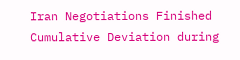Iran Negotiations Finished
Cumulative Deviation during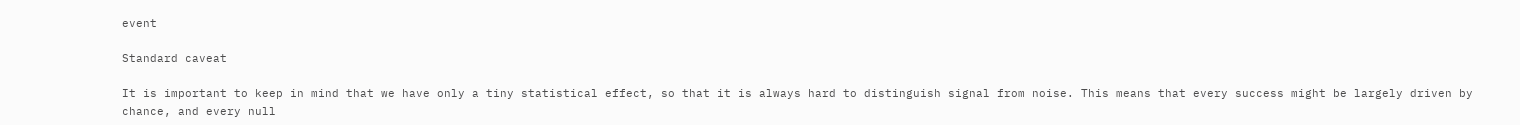event

Standard caveat

It is important to keep in mind that we have only a tiny statistical effect, so that it is always hard to distinguish signal from noise. This means that every success might be largely driven by chance, and every null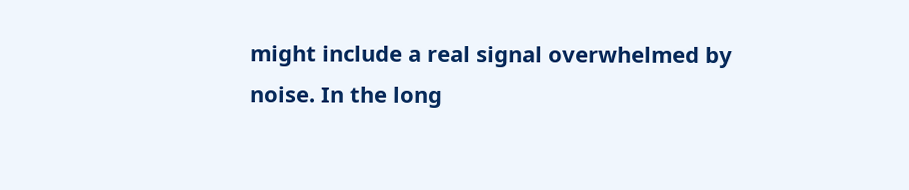might include a real signal overwhelmed by noise. In the long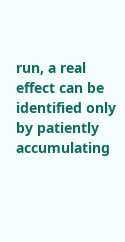run, a real effect can be identified only by patiently accumulating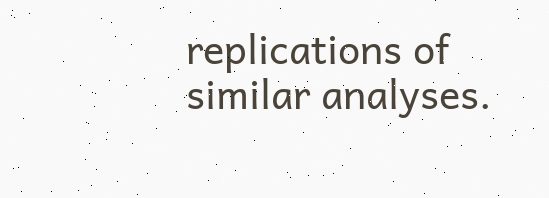replications of similar analyses.